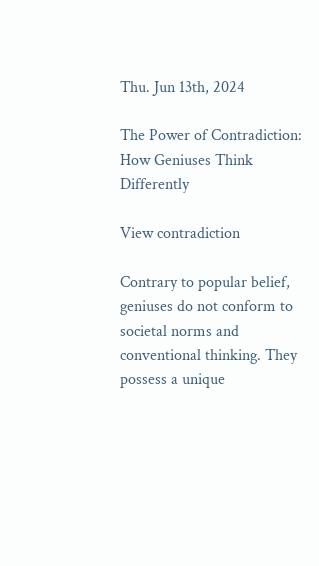Thu. Jun 13th, 2024

The Power of Contradiction: How Geniuses Think Differently

View contradiction

Contrary to popular belief, geniuses do not conform to societal norms and conventional thinking. They possess a unique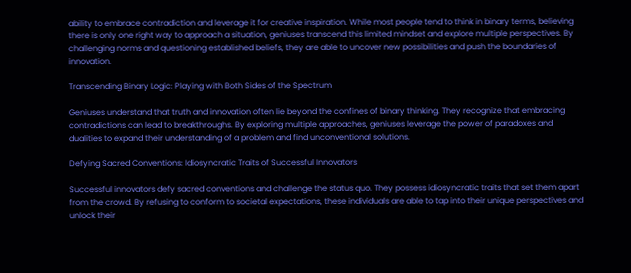ability to embrace contradiction and leverage it for creative inspiration. While most people tend to think in binary terms, believing there is only one right way to approach a situation, geniuses transcend this limited mindset and explore multiple perspectives. By challenging norms and questioning established beliefs, they are able to uncover new possibilities and push the boundaries of innovation.

Transcending Binary Logic: Playing with Both Sides of the Spectrum

Geniuses understand that truth and innovation often lie beyond the confines of binary thinking. They recognize that embracing contradictions can lead to breakthroughs. By exploring multiple approaches, geniuses leverage the power of paradoxes and dualities to expand their understanding of a problem and find unconventional solutions.

Defying Sacred Conventions: Idiosyncratic Traits of Successful Innovators

Successful innovators defy sacred conventions and challenge the status quo. They possess idiosyncratic traits that set them apart from the crowd. By refusing to conform to societal expectations, these individuals are able to tap into their unique perspectives and unlock their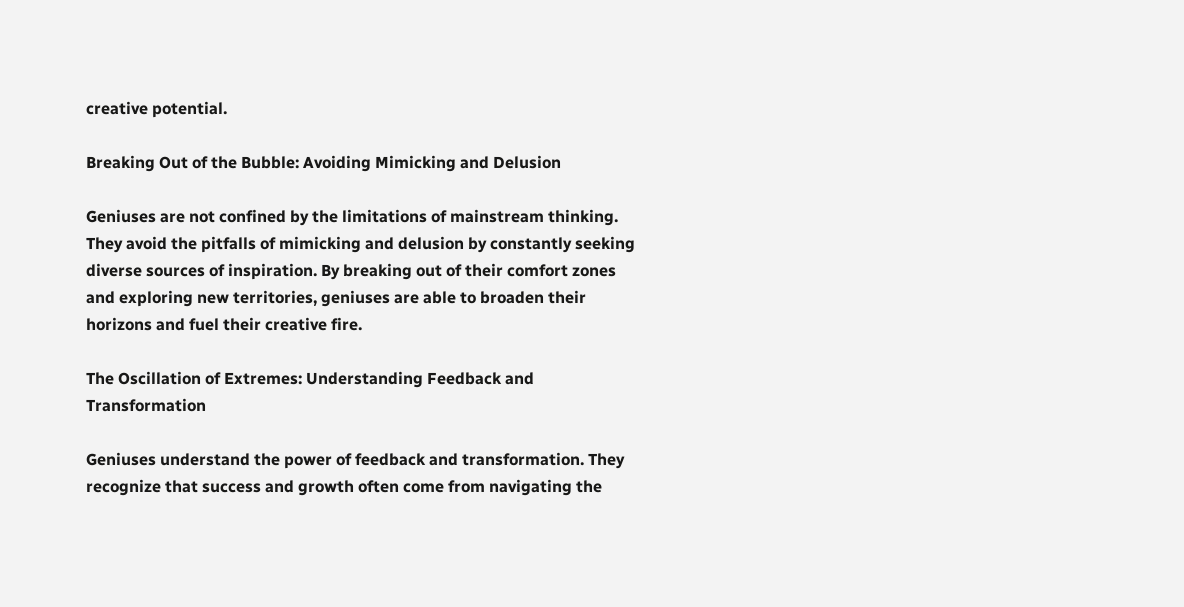creative potential.

Breaking Out of the Bubble: Avoiding Mimicking and Delusion

Geniuses are not confined by the limitations of mainstream thinking. They avoid the pitfalls of mimicking and delusion by constantly seeking diverse sources of inspiration. By breaking out of their comfort zones and exploring new territories, geniuses are able to broaden their horizons and fuel their creative fire.

The Oscillation of Extremes: Understanding Feedback and Transformation

Geniuses understand the power of feedback and transformation. They recognize that success and growth often come from navigating the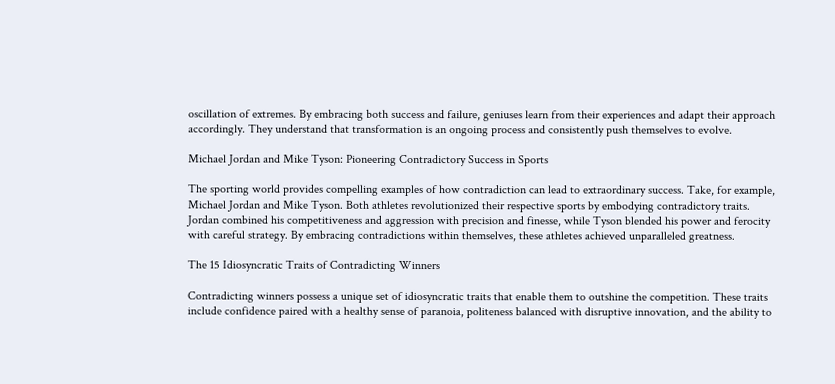oscillation of extremes. By embracing both success and failure, geniuses learn from their experiences and adapt their approach accordingly. They understand that transformation is an ongoing process and consistently push themselves to evolve.

Michael Jordan and Mike Tyson: Pioneering Contradictory Success in Sports

The sporting world provides compelling examples of how contradiction can lead to extraordinary success. Take, for example, Michael Jordan and Mike Tyson. Both athletes revolutionized their respective sports by embodying contradictory traits. Jordan combined his competitiveness and aggression with precision and finesse, while Tyson blended his power and ferocity with careful strategy. By embracing contradictions within themselves, these athletes achieved unparalleled greatness.

The 15 Idiosyncratic Traits of Contradicting Winners

Contradicting winners possess a unique set of idiosyncratic traits that enable them to outshine the competition. These traits include confidence paired with a healthy sense of paranoia, politeness balanced with disruptive innovation, and the ability to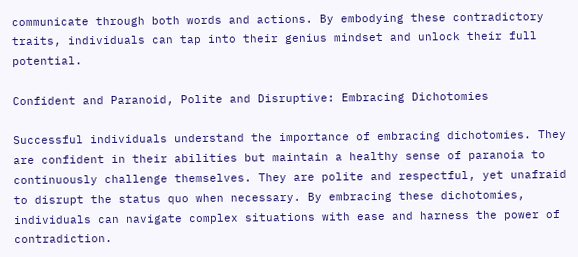communicate through both words and actions. By embodying these contradictory traits, individuals can tap into their genius mindset and unlock their full potential.

Confident and Paranoid, Polite and Disruptive: Embracing Dichotomies

Successful individuals understand the importance of embracing dichotomies. They are confident in their abilities but maintain a healthy sense of paranoia to continuously challenge themselves. They are polite and respectful, yet unafraid to disrupt the status quo when necessary. By embracing these dichotomies, individuals can navigate complex situations with ease and harness the power of contradiction.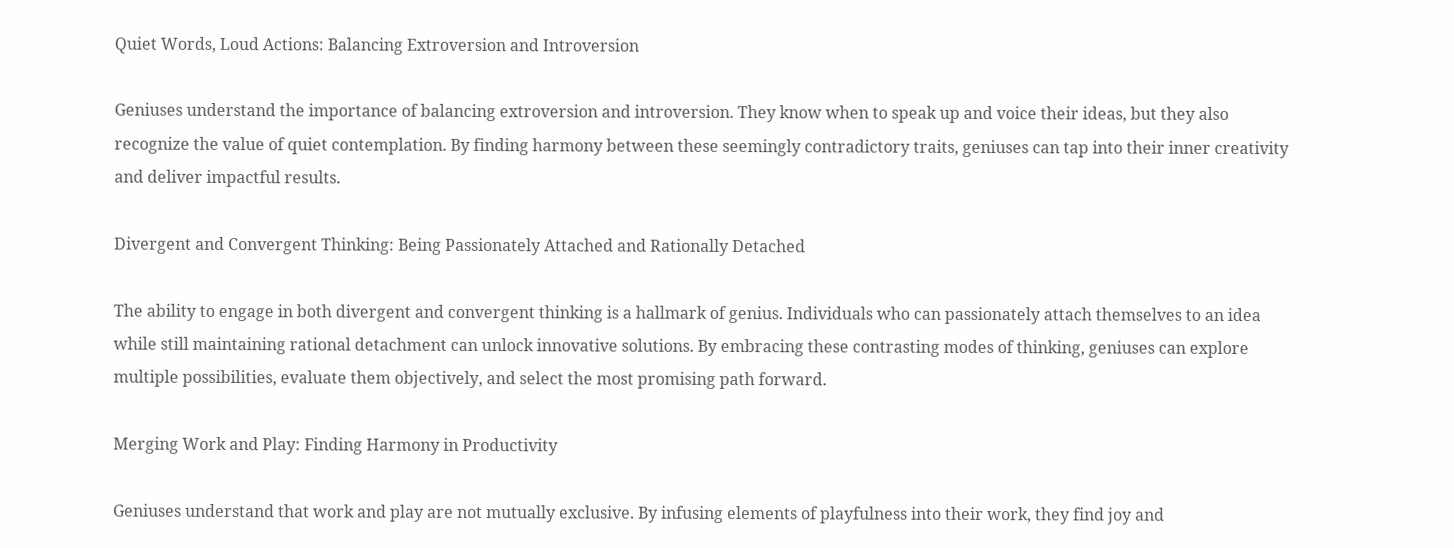Quiet Words, Loud Actions: Balancing Extroversion and Introversion

Geniuses understand the importance of balancing extroversion and introversion. They know when to speak up and voice their ideas, but they also recognize the value of quiet contemplation. By finding harmony between these seemingly contradictory traits, geniuses can tap into their inner creativity and deliver impactful results.

Divergent and Convergent Thinking: Being Passionately Attached and Rationally Detached

The ability to engage in both divergent and convergent thinking is a hallmark of genius. Individuals who can passionately attach themselves to an idea while still maintaining rational detachment can unlock innovative solutions. By embracing these contrasting modes of thinking, geniuses can explore multiple possibilities, evaluate them objectively, and select the most promising path forward.

Merging Work and Play: Finding Harmony in Productivity

Geniuses understand that work and play are not mutually exclusive. By infusing elements of playfulness into their work, they find joy and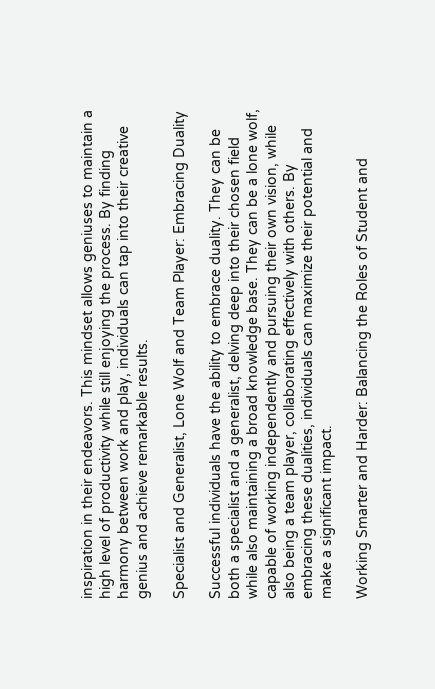inspiration in their endeavors. This mindset allows geniuses to maintain a high level of productivity while still enjoying the process. By finding harmony between work and play, individuals can tap into their creative genius and achieve remarkable results.

Specialist and Generalist, Lone Wolf and Team Player: Embracing Duality

Successful individuals have the ability to embrace duality. They can be both a specialist and a generalist, delving deep into their chosen field while also maintaining a broad knowledge base. They can be a lone wolf, capable of working independently and pursuing their own vision, while also being a team player, collaborating effectively with others. By embracing these dualities, individuals can maximize their potential and make a significant impact.

Working Smarter and Harder: Balancing the Roles of Student and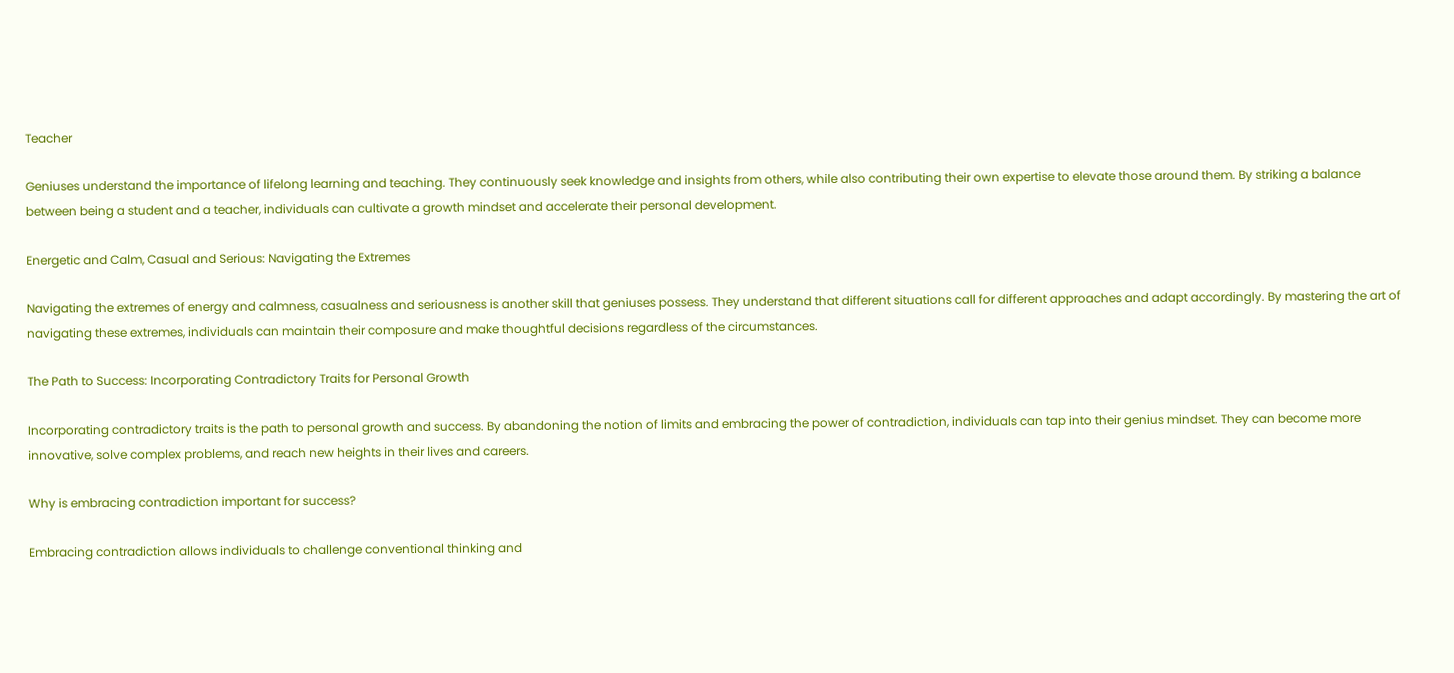Teacher

Geniuses understand the importance of lifelong learning and teaching. They continuously seek knowledge and insights from others, while also contributing their own expertise to elevate those around them. By striking a balance between being a student and a teacher, individuals can cultivate a growth mindset and accelerate their personal development.

Energetic and Calm, Casual and Serious: Navigating the Extremes

Navigating the extremes of energy and calmness, casualness and seriousness is another skill that geniuses possess. They understand that different situations call for different approaches and adapt accordingly. By mastering the art of navigating these extremes, individuals can maintain their composure and make thoughtful decisions regardless of the circumstances.

The Path to Success: Incorporating Contradictory Traits for Personal Growth

Incorporating contradictory traits is the path to personal growth and success. By abandoning the notion of limits and embracing the power of contradiction, individuals can tap into their genius mindset. They can become more innovative, solve complex problems, and reach new heights in their lives and careers.

Why is embracing contradiction important for success?

Embracing contradiction allows individuals to challenge conventional thinking and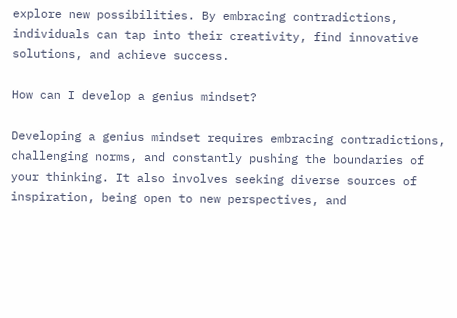explore new possibilities. By embracing contradictions, individuals can tap into their creativity, find innovative solutions, and achieve success.

How can I develop a genius mindset?

Developing a genius mindset requires embracing contradictions, challenging norms, and constantly pushing the boundaries of your thinking. It also involves seeking diverse sources of inspiration, being open to new perspectives, and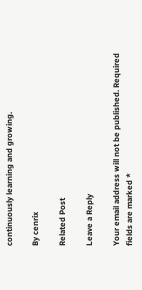continuously learning and growing.

By cenrix

Related Post

Leave a Reply

Your email address will not be published. Required fields are marked *